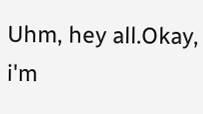Uhm, hey all.Okay, i'm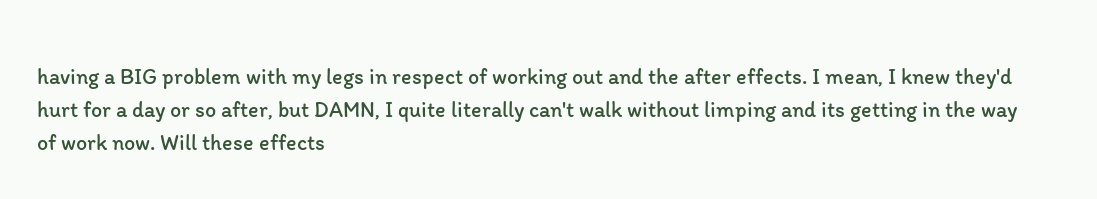having a BIG problem with my legs in respect of working out and the after effects. I mean, I knew they'd hurt for a day or so after, but DAMN, I quite literally can't walk without limping and its getting in the way of work now. Will these effects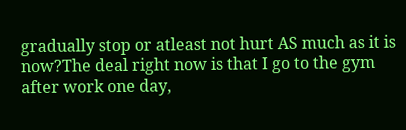gradually stop or atleast not hurt AS much as it is now?The deal right now is that I go to the gym after work one day,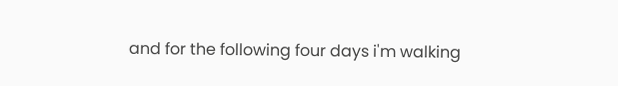and for the following four days i'm walking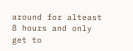around for alteast 8 hours and only get to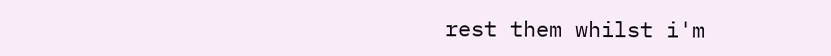rest them whilst i'm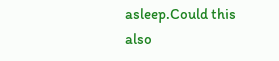asleep.Could this also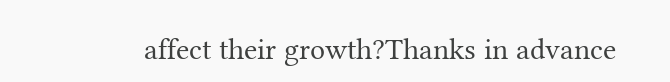affect their growth?Thanks in advance